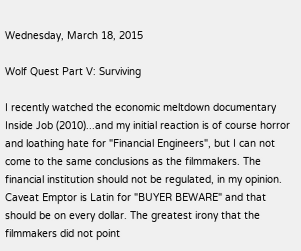Wednesday, March 18, 2015

Wolf Quest Part V: Surviving

I recently watched the economic meltdown documentary Inside Job (2010)...and my initial reaction is of course horror and loathing hate for "Financial Engineers", but I can not come to the same conclusions as the filmmakers. The financial institution should not be regulated, in my opinion. Caveat Emptor is Latin for "BUYER BEWARE" and that should be on every dollar. The greatest irony that the filmmakers did not point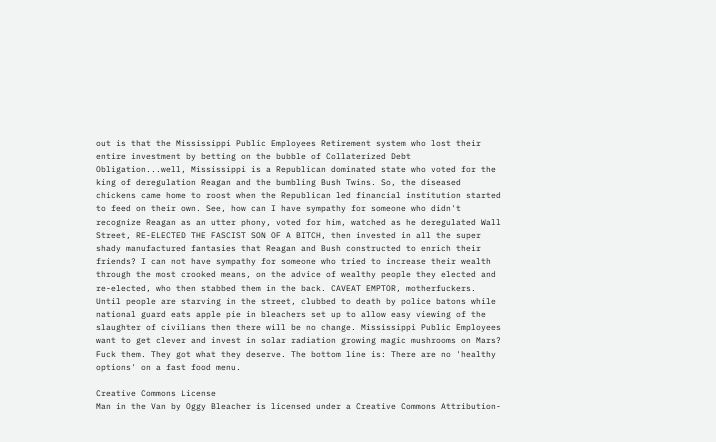out is that the Mississippi Public Employees Retirement system who lost their entire investment by betting on the bubble of Collaterized Debt Obligation...well, Mississippi is a Republican dominated state who voted for the king of deregulation Reagan and the bumbling Bush Twins. So, the diseased chickens came home to roost when the Republican led financial institution started to feed on their own. See, how can I have sympathy for someone who didn't recognize Reagan as an utter phony, voted for him, watched as he deregulated Wall Street, RE-ELECTED THE FASCIST SON OF A BITCH, then invested in all the super shady manufactured fantasies that Reagan and Bush constructed to enrich their friends? I can not have sympathy for someone who tried to increase their wealth through the most crooked means, on the advice of wealthy people they elected and re-elected, who then stabbed them in the back. CAVEAT EMPTOR, motherfuckers. Until people are starving in the street, clubbed to death by police batons while national guard eats apple pie in bleachers set up to allow easy viewing of the slaughter of civilians then there will be no change. Mississippi Public Employees want to get clever and invest in solar radiation growing magic mushrooms on Mars? Fuck them. They got what they deserve. The bottom line is: There are no 'healthy options' on a fast food menu.

Creative Commons License
Man in the Van by Oggy Bleacher is licensed under a Creative Commons Attribution-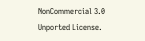NonCommercial 3.0 Unported License.